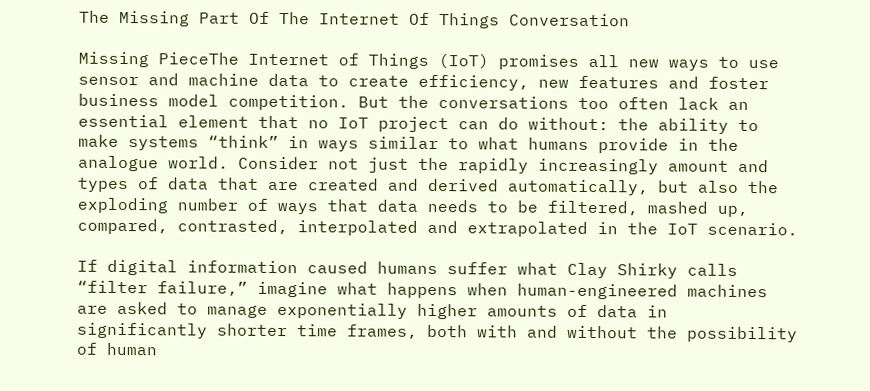The Missing Part Of The Internet Of Things Conversation

Missing PieceThe Internet of Things (IoT) promises all new ways to use sensor and machine data to create efficiency, new features and foster business model competition. But the conversations too often lack an essential element that no IoT project can do without: the ability to make systems “think” in ways similar to what humans provide in the analogue world. Consider not just the rapidly increasingly amount and types of data that are created and derived automatically, but also the exploding number of ways that data needs to be filtered, mashed up, compared, contrasted, interpolated and extrapolated in the IoT scenario.

If digital information caused humans suffer what Clay Shirky calls “filter failure,” imagine what happens when human-engineered machines are asked to manage exponentially higher amounts of data in significantly shorter time frames, both with and without the possibility of human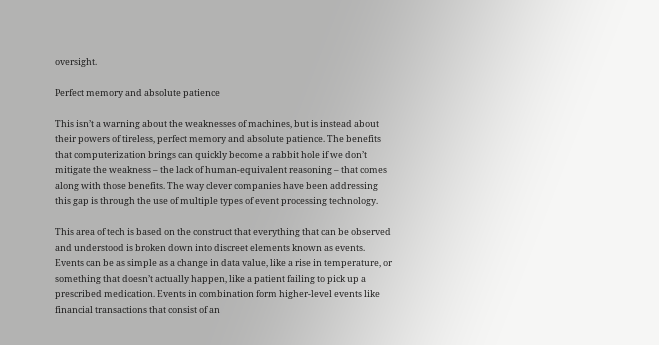oversight.

Perfect memory and absolute patience

This isn’t a warning about the weaknesses of machines, but is instead about their powers of tireless, perfect memory and absolute patience. The benefits that computerization brings can quickly become a rabbit hole if we don’t mitigate the weakness – the lack of human-equivalent reasoning – that comes along with those benefits. The way clever companies have been addressing this gap is through the use of multiple types of event processing technology.

This area of tech is based on the construct that everything that can be observed and understood is broken down into discreet elements known as events. Events can be as simple as a change in data value, like a rise in temperature, or something that doesn’t actually happen, like a patient failing to pick up a prescribed medication. Events in combination form higher-level events like financial transactions that consist of an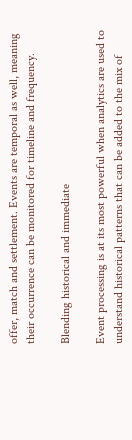offer, match and settlement. Events are temporal as well, meaning their occurrence can be monitored for timeline and frequency.

Blending historical and immediate

Event processing is at its most powerful when analytics are used to understand historical patterns that can be added to the mix of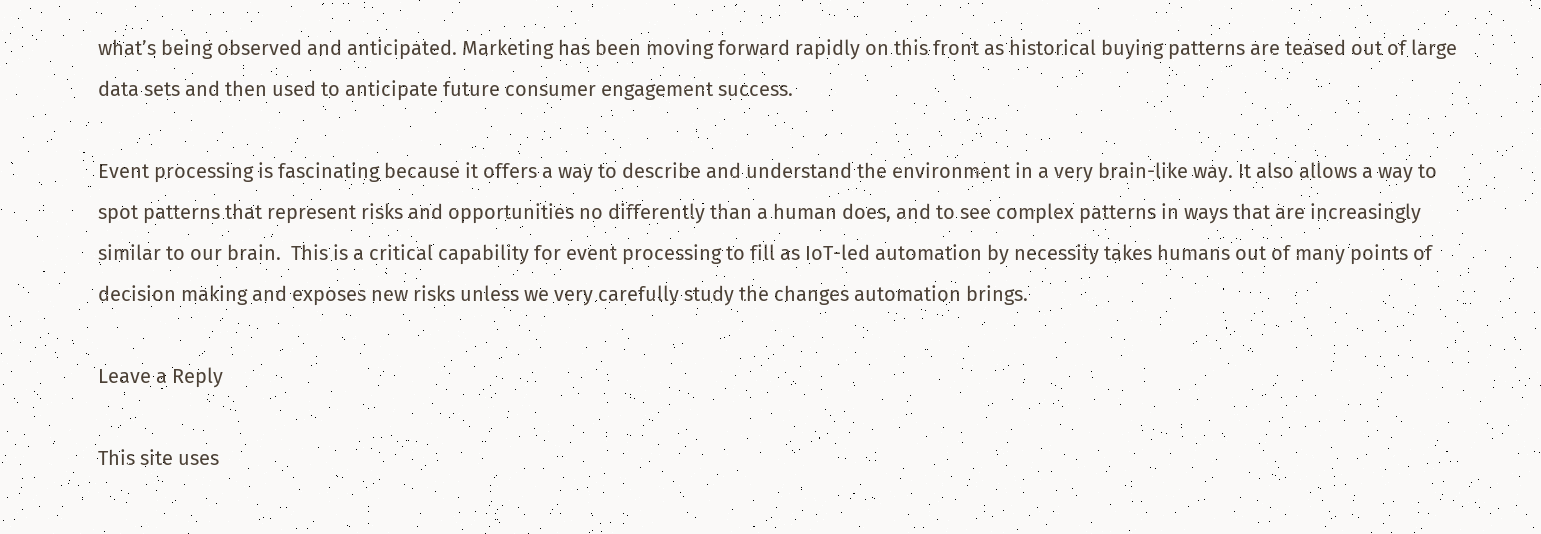what’s being observed and anticipated. Marketing has been moving forward rapidly on this front as historical buying patterns are teased out of large data sets and then used to anticipate future consumer engagement success.

Event processing is fascinating because it offers a way to describe and understand the environment in a very brain-like way. It also allows a way to spot patterns that represent risks and opportunities no differently than a human does, and to see complex patterns in ways that are increasingly similar to our brain.  This is a critical capability for event processing to fill as IoT-led automation by necessity takes humans out of many points of decision making and exposes new risks unless we very carefully study the changes automation brings.

Leave a Reply

This site uses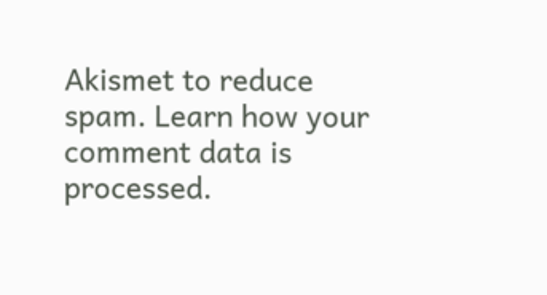Akismet to reduce spam. Learn how your comment data is processed.